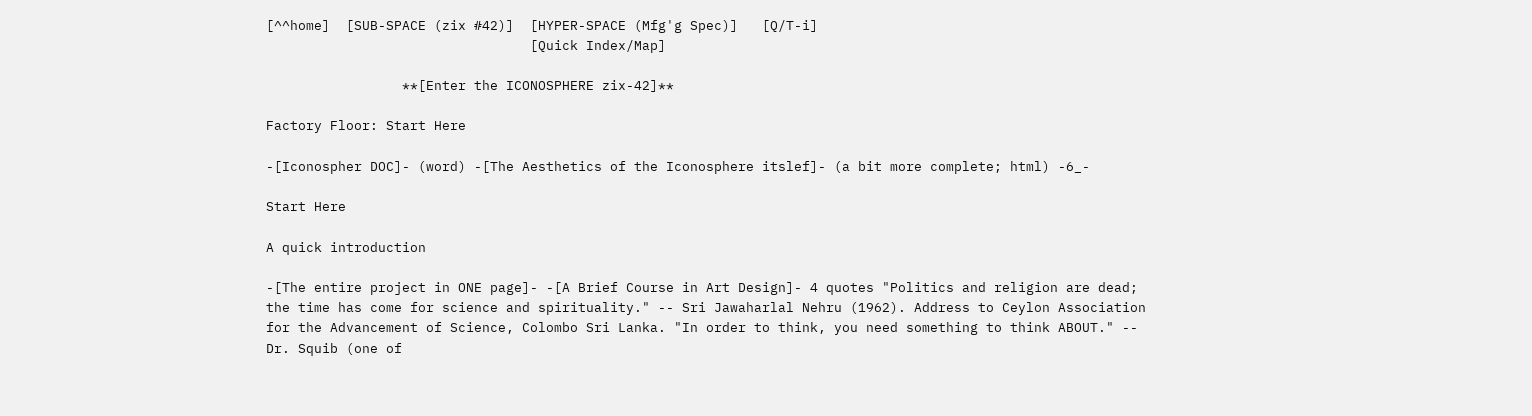[^^home]  [SUB-SPACE (zix #42)]  [HYPER-SPACE (Mfg'g Spec)]   [Q/T-i]
                                 [Quick Index/Map]

                 **[Enter the ICONOSPHERE zix-42]**

Factory Floor: Start Here

-[Iconospher DOC]- (word) -[The Aesthetics of the Iconosphere itslef]- (a bit more complete; html) -6_-

Start Here

A quick introduction

-[The entire project in ONE page]- -[A Brief Course in Art Design]- 4 quotes "Politics and religion are dead; the time has come for science and spirituality." -- Sri Jawaharlal Nehru (1962). Address to Ceylon Association for the Advancement of Science, Colombo Sri Lanka. "In order to think, you need something to think ABOUT." -- Dr. Squib (one of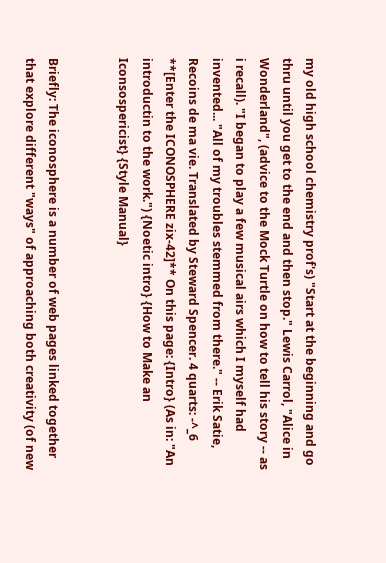my old high school chemistry prof's) "Start at the beginning and go thru until you get to the end and then stop." Lewis Carrol, "Alice in Wonderland", (advice to the Mock Turtle on how to tell his story -- as i recall). "I began to play a few musical airs which I myself had invented... "All of my troubles stemmed from there." -- Erik Satie, Recoins de ma vie. Translated by Steward Spencer. 4 quarts: -^_6 **[Enter the ICONOSPHERE zix-42]** On this page: {Intro} (As in: "An introductin to the work.") {Noetic intro} {How to Make an Iconsospericist} {Style Manual}


Briefly: The iconosphere is a number of web pages linked together that explore different "ways" of approaching both creativity (of new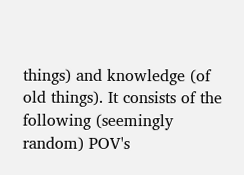things) and knowledge (of old things). It consists of the following (seemingly random) POV's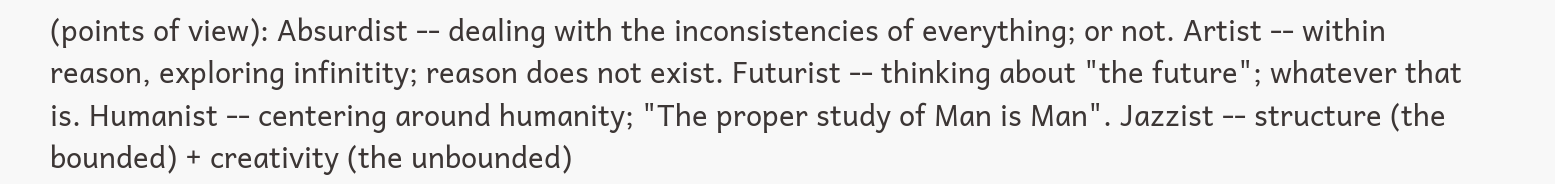(points of view): Absurdist -- dealing with the inconsistencies of everything; or not. Artist -- within reason, exploring infinitity; reason does not exist. Futurist -- thinking about "the future"; whatever that is. Humanist -- centering around humanity; "The proper study of Man is Man". Jazzist -- structure (the bounded) + creativity (the unbounded)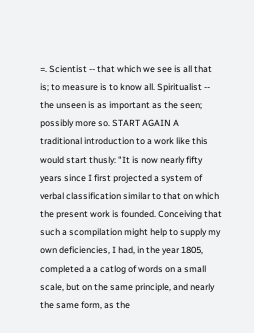=. Scientist -- that which we see is all that is; to measure is to know all. Spiritualist -- the unseen is as important as the seen; possibly more so. START AGAIN A traditional introduction to a work like this would start thusly: "It is now nearly fifty years since I first projected a system of verbal classification similar to that on which the present work is founded. Conceiving that such a scompilation might help to supply my own deficiencies, I had, in the year 1805, completed a a catlog of words on a small scale, but on the same principle, and nearly the same form, as the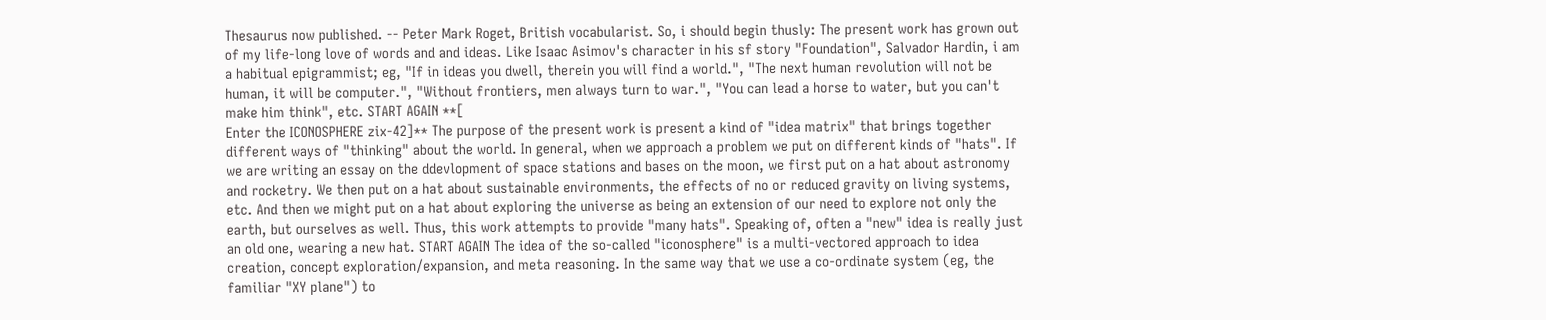Thesaurus now published. -- Peter Mark Roget, British vocabularist. So, i should begin thusly: The present work has grown out of my life-long love of words and and ideas. Like Isaac Asimov's character in his sf story "Foundation", Salvador Hardin, i am a habitual epigrammist; eg, "If in ideas you dwell, therein you will find a world.", "The next human revolution will not be human, it will be computer.", "Without frontiers, men always turn to war.", "You can lead a horse to water, but you can't make him think", etc. START AGAIN **[
Enter the ICONOSPHERE zix-42]** The purpose of the present work is present a kind of "idea matrix" that brings together different ways of "thinking" about the world. In general, when we approach a problem we put on different kinds of "hats". If we are writing an essay on the ddevlopment of space stations and bases on the moon, we first put on a hat about astronomy and rocketry. We then put on a hat about sustainable environments, the effects of no or reduced gravity on living systems, etc. And then we might put on a hat about exploring the universe as being an extension of our need to explore not only the earth, but ourselves as well. Thus, this work attempts to provide "many hats". Speaking of, often a "new" idea is really just an old one, wearing a new hat. START AGAIN The idea of the so-called "iconosphere" is a multi-vectored approach to idea creation, concept exploration/expansion, and meta reasoning. In the same way that we use a co-ordinate system (eg, the familiar "XY plane") to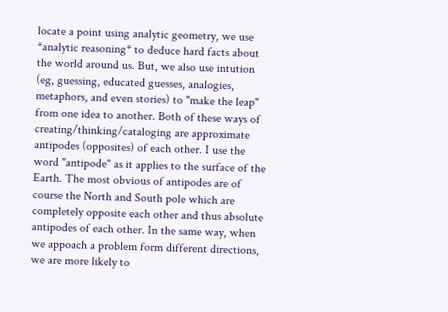locate a point using analytic geometry, we use *analytic reasoning* to deduce hard facts about the world around us. But, we also use intution (eg, guessing, educated guesses, analogies, metaphors, and even stories) to "make the leap" from one idea to another. Both of these ways of creating/thinking/cataloging are approximate antipodes (opposites) of each other. I use the word "antipode" as it applies to the surface of the Earth. The most obvious of antipodes are of course the North and South pole which are completely opposite each other and thus absolute antipodes of each other. In the same way, when we appoach a problem form different directions, we are more likely to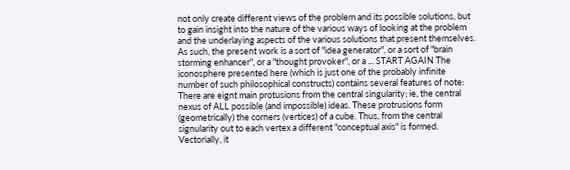not only create different views of the problem and its possible solutions, but to gain insight into the nature of the various ways of looking at the problem and the underlaying aspects of the various solutions that present themselves. As such, the present work is a sort of "idea generator", or a sort of "brain storming enhancer", or a "thought provoker", or a ... START AGAIN The iconosphere presented here (which is just one of the probably infinite number of such philosophical constructs) contains several features of note: There are eignt main protusions from the central singularity; ie, the central nexus of ALL possible (and impossible) ideas. These protrusions form (geometrically) the corners (vertices) of a cube. Thus, from the central signularity out to each vertex a different "conceptual axis" is formed. Vectorially, it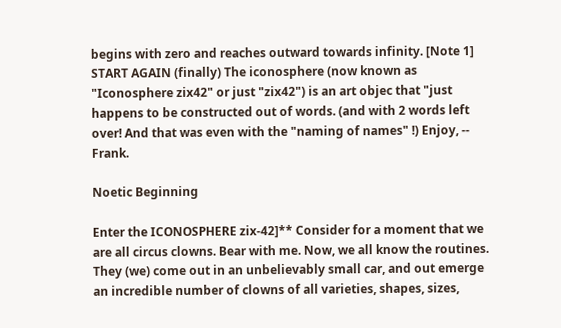begins with zero and reaches outward towards infinity. [Note 1] START AGAIN (finally) The iconosphere (now known as "Iconosphere zix42" or just "zix42") is an art objec that "just happens to be constructed out of words. (and with 2 words left over! And that was even with the "naming of names" !) Enjoy, -- Frank.

Noetic Beginning

Enter the ICONOSPHERE zix-42]** Consider for a moment that we are all circus clowns. Bear with me. Now, we all know the routines. They (we) come out in an unbelievably small car, and out emerge an incredible number of clowns of all varieties, shapes, sizes,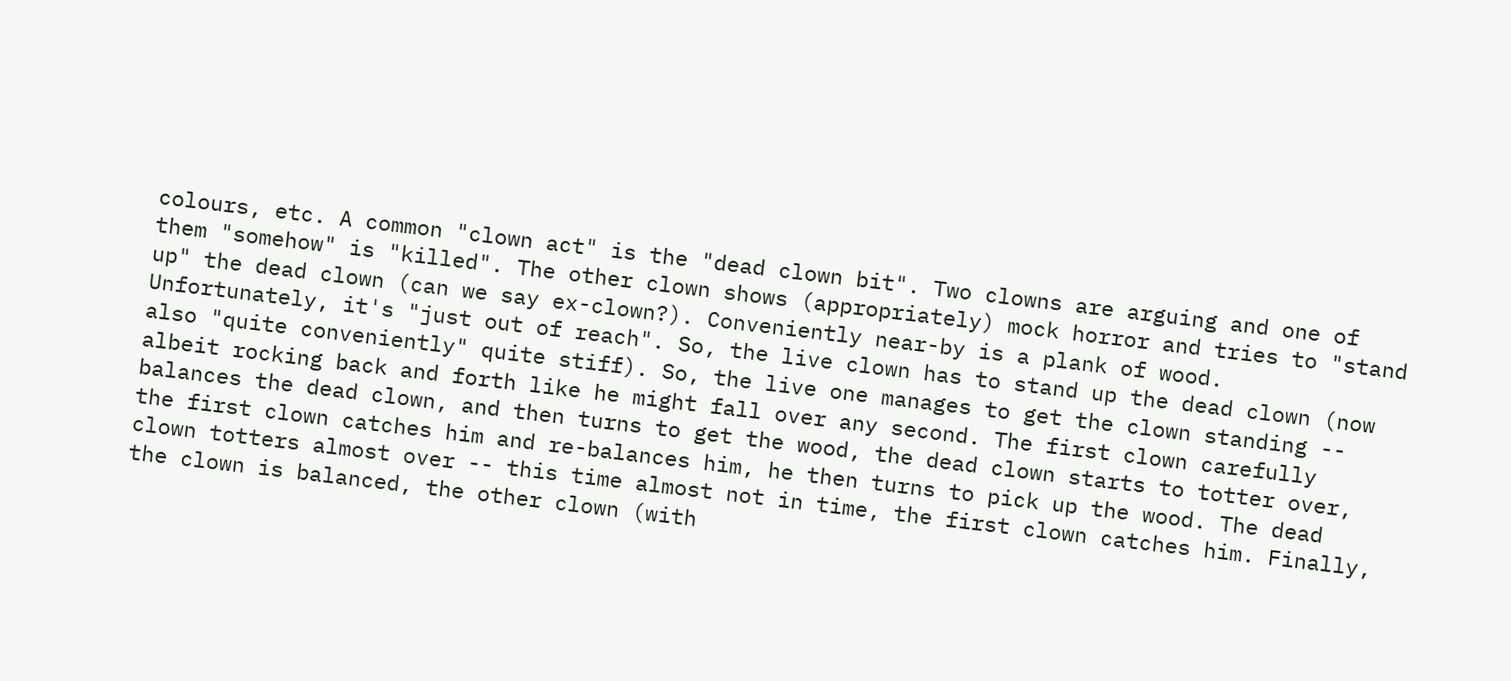colours, etc. A common "clown act" is the "dead clown bit". Two clowns are arguing and one of them "somehow" is "killed". The other clown shows (appropriately) mock horror and tries to "stand up" the dead clown (can we say ex-clown?). Conveniently near-by is a plank of wood. Unfortunately, it's "just out of reach". So, the live clown has to stand up the dead clown (now also "quite conveniently" quite stiff). So, the live one manages to get the clown standing -- albeit rocking back and forth like he might fall over any second. The first clown carefully balances the dead clown, and then turns to get the wood, the dead clown starts to totter over, the first clown catches him and re-balances him, he then turns to pick up the wood. The dead clown totters almost over -- this time almost not in time, the first clown catches him. Finally, the clown is balanced, the other clown (with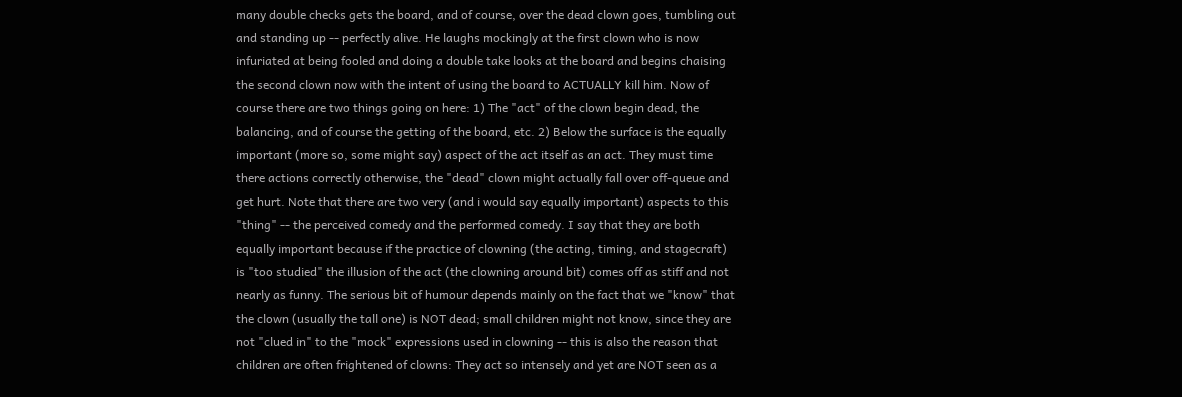many double checks gets the board, and of course, over the dead clown goes, tumbling out and standing up -- perfectly alive. He laughs mockingly at the first clown who is now infuriated at being fooled and doing a double take looks at the board and begins chaising the second clown now with the intent of using the board to ACTUALLY kill him. Now of course there are two things going on here: 1) The "act" of the clown begin dead, the balancing, and of course the getting of the board, etc. 2) Below the surface is the equally important (more so, some might say) aspect of the act itself as an act. They must time there actions correctly otherwise, the "dead" clown might actually fall over off-queue and get hurt. Note that there are two very (and i would say equally important) aspects to this "thing" -- the perceived comedy and the performed comedy. I say that they are both equally important because if the practice of clowning (the acting, timing, and stagecraft) is "too studied" the illusion of the act (the clowning around bit) comes off as stiff and not nearly as funny. The serious bit of humour depends mainly on the fact that we "know" that the clown (usually the tall one) is NOT dead; small children might not know, since they are not "clued in" to the "mock" expressions used in clowning -- this is also the reason that children are often frightened of clowns: They act so intensely and yet are NOT seen as a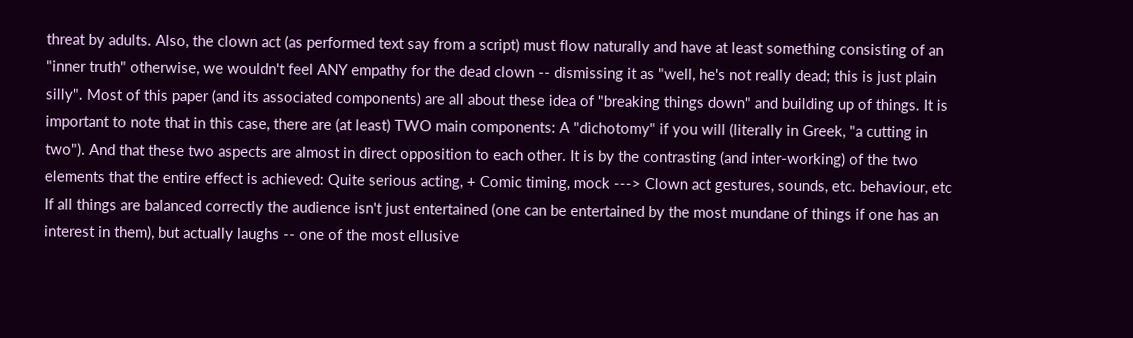threat by adults. Also, the clown act (as performed text say from a script) must flow naturally and have at least something consisting of an "inner truth" otherwise, we wouldn't feel ANY empathy for the dead clown -- dismissing it as "well, he's not really dead; this is just plain silly". Most of this paper (and its associated components) are all about these idea of "breaking things down" and building up of things. It is important to note that in this case, there are (at least) TWO main components: A "dichotomy" if you will (literally in Greek, "a cutting in two"). And that these two aspects are almost in direct opposition to each other. It is by the contrasting (and inter-working) of the two elements that the entire effect is achieved: Quite serious acting, + Comic timing, mock ---> Clown act gestures, sounds, etc. behaviour, etc If all things are balanced correctly the audience isn't just entertained (one can be entertained by the most mundane of things if one has an interest in them), but actually laughs -- one of the most ellusive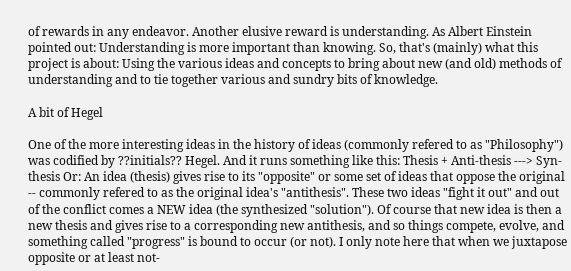of rewards in any endeavor. Another elusive reward is understanding. As Albert Einstein pointed out: Understanding is more important than knowing. So, that's (mainly) what this project is about: Using the various ideas and concepts to bring about new (and old) methods of understanding and to tie together various and sundry bits of knowledge.

A bit of Hegel

One of the more interesting ideas in the history of ideas (commonly refered to as "Philosophy") was codified by ??initials?? Hegel. And it runs something like this: Thesis + Anti-thesis ---> Syn-thesis Or: An idea (thesis) gives rise to its "opposite" or some set of ideas that oppose the original -- commonly refered to as the original idea's "antithesis". These two ideas "fight it out" and out of the conflict comes a NEW idea (the synthesized "solution"). Of course that new idea is then a new thesis and gives rise to a corresponding new antithesis, and so things compete, evolve, and something called "progress" is bound to occur (or not). I only note here that when we juxtapose opposite or at least not-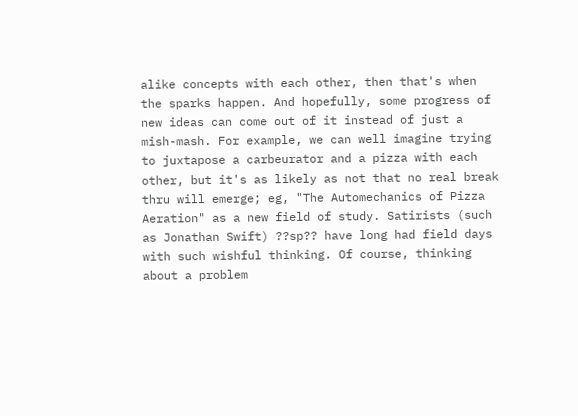alike concepts with each other, then that's when the sparks happen. And hopefully, some progress of new ideas can come out of it instead of just a mish-mash. For example, we can well imagine trying to juxtapose a carbeurator and a pizza with each other, but it's as likely as not that no real break thru will emerge; eg, "The Automechanics of Pizza Aeration" as a new field of study. Satirists (such as Jonathan Swift) ??sp?? have long had field days with such wishful thinking. Of course, thinking about a problem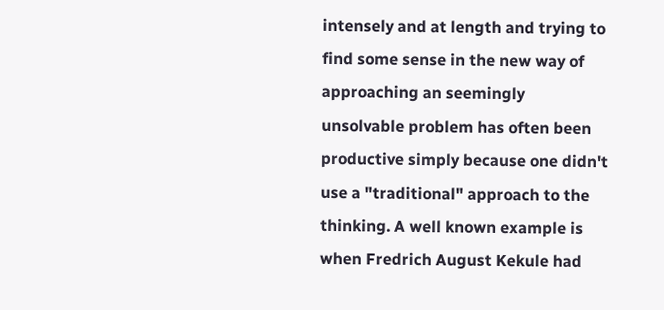intensely and at length and trying to find some sense in the new way of approaching an seemingly unsolvable problem has often been productive simply because one didn't use a "traditional" approach to the thinking. A well known example is when Fredrich August Kekule had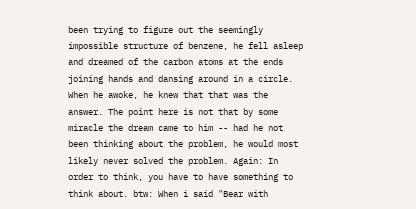been trying to figure out the seemingly impossible structure of benzene, he fell asleep and dreamed of the carbon atoms at the ends joining hands and dansing around in a circle. When he awoke, he knew that that was the answer. The point here is not that by some miracle the dream came to him -- had he not been thinking about the problem, he would most likely never solved the problem. Again: In order to think, you have to have something to think about. btw: When i said "Bear with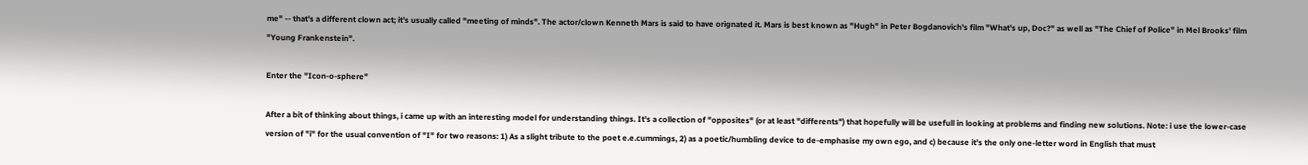me" -- that's a different clown act; it's usually called "meeting of minds". The actor/clown Kenneth Mars is said to have orignated it. Mars is best known as "Hugh" in Peter Bogdanovich's film "What's up, Doc?" as well as "The Chief of Police" in Mel Brooks' film "Young Frankenstein".

Enter the "Icon-o-sphere"

After a bit of thinking about things, i came up with an interesting model for understanding things. It's a collection of "opposites" (or at least "differents") that hopefully will be usefull in looking at problems and finding new solutions. Note: i use the lower-case version of "i" for the usual convention of "I" for two reasons: 1) As a slight tribute to the poet e.e.cummings, 2) as a poetic/humbling device to de-emphasise my own ego, and c) because it's the only one-letter word in English that must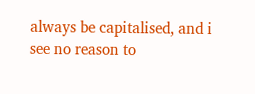always be capitalised, and i see no reason to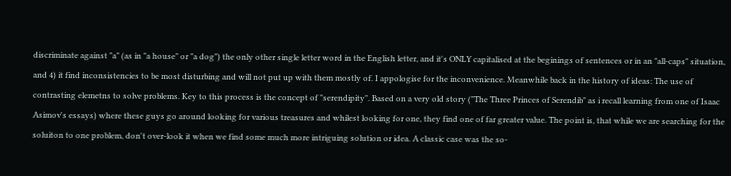discriminate against "a" (as in "a house" or "a dog") the only other single letter word in the English letter, and it's ONLY capitalised at the beginings of sentences or in an "all-caps" situation, and 4) it find inconsistencies to be most disturbing and will not put up with them mostly of. I appologise for the inconvenience. Meanwhile back in the history of ideas: The use of contrasting elemetns to solve problems. Key to this process is the concept of "serendipity". Based on a very old story ("The Three Princes of Serendib" as i recall learning from one of Isaac Asimov's essays) where these guys go around looking for various treasures and whilest looking for one, they find one of far greater value. The point is, that while we are searching for the soluiton to one problem, don't over-look it when we find some much more intriguing solution or idea. A classic case was the so-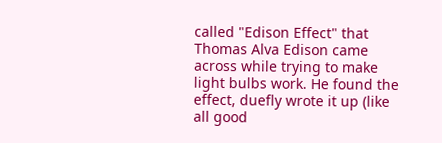called "Edison Effect" that Thomas Alva Edison came across while trying to make light bulbs work. He found the effect, duefly wrote it up (like all good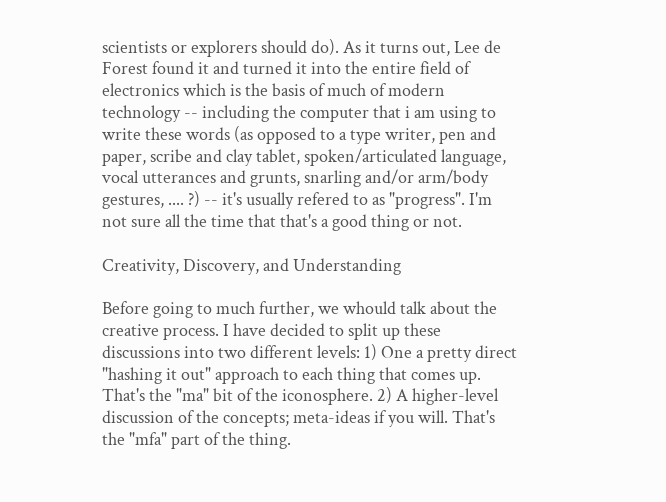scientists or explorers should do). As it turns out, Lee de Forest found it and turned it into the entire field of electronics which is the basis of much of modern technology -- including the computer that i am using to write these words (as opposed to a type writer, pen and paper, scribe and clay tablet, spoken/articulated language, vocal utterances and grunts, snarling and/or arm/body gestures, .... ?) -- it's usually refered to as "progress". I'm not sure all the time that that's a good thing or not.

Creativity, Discovery, and Understanding

Before going to much further, we whould talk about the creative process. I have decided to split up these discussions into two different levels: 1) One a pretty direct "hashing it out" approach to each thing that comes up. That's the "ma" bit of the iconosphere. 2) A higher-level discussion of the concepts; meta-ideas if you will. That's the "mfa" part of the thing.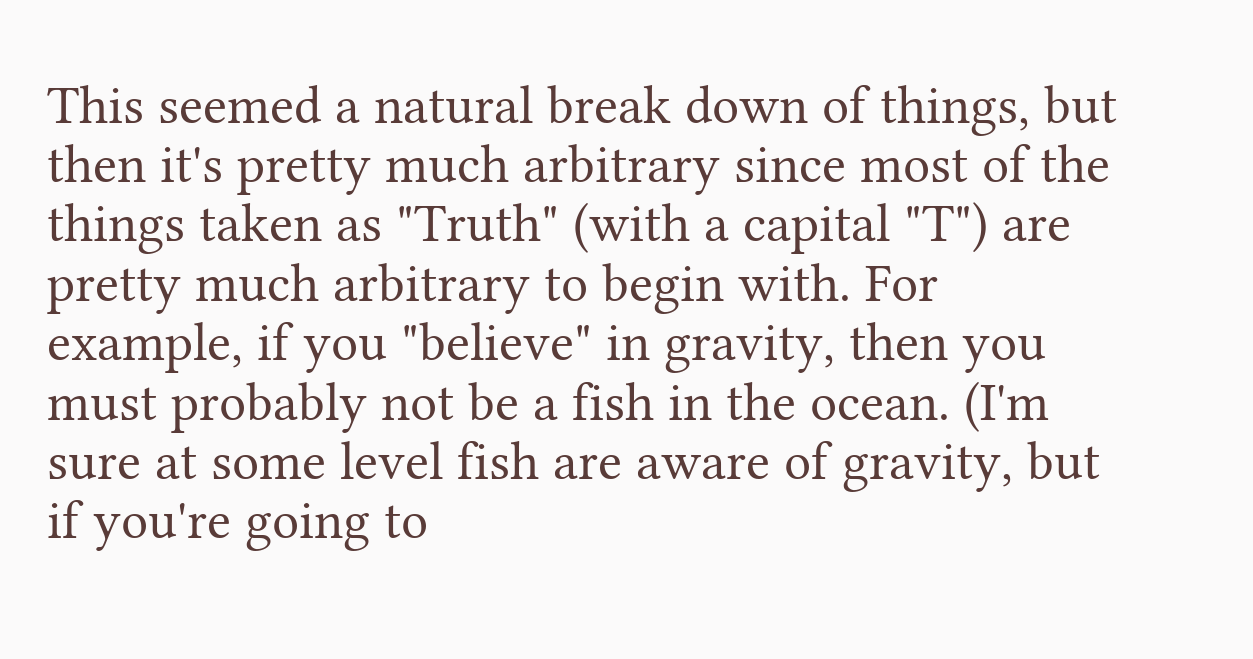This seemed a natural break down of things, but then it's pretty much arbitrary since most of the things taken as "Truth" (with a capital "T") are pretty much arbitrary to begin with. For example, if you "believe" in gravity, then you must probably not be a fish in the ocean. (I'm sure at some level fish are aware of gravity, but if you're going to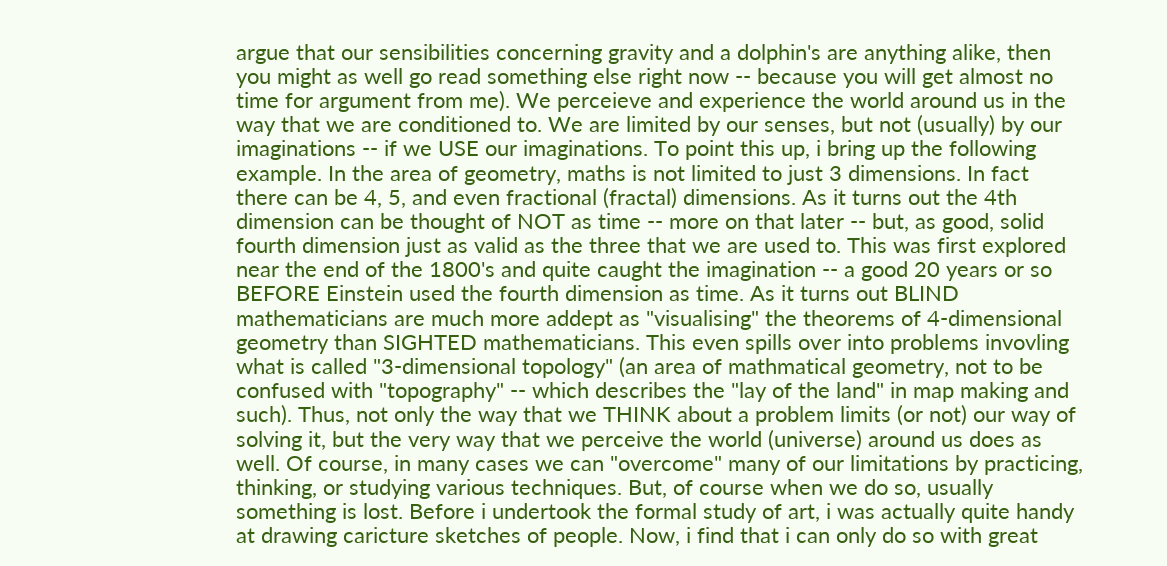argue that our sensibilities concerning gravity and a dolphin's are anything alike, then you might as well go read something else right now -- because you will get almost no time for argument from me). We perceieve and experience the world around us in the way that we are conditioned to. We are limited by our senses, but not (usually) by our imaginations -- if we USE our imaginations. To point this up, i bring up the following example. In the area of geometry, maths is not limited to just 3 dimensions. In fact there can be 4, 5, and even fractional (fractal) dimensions. As it turns out the 4th dimension can be thought of NOT as time -- more on that later -- but, as good, solid fourth dimension just as valid as the three that we are used to. This was first explored near the end of the 1800's and quite caught the imagination -- a good 20 years or so BEFORE Einstein used the fourth dimension as time. As it turns out BLIND mathematicians are much more addept as "visualising" the theorems of 4-dimensional geometry than SIGHTED mathematicians. This even spills over into problems invovling what is called "3-dimensional topology" (an area of mathmatical geometry, not to be confused with "topography" -- which describes the "lay of the land" in map making and such). Thus, not only the way that we THINK about a problem limits (or not) our way of solving it, but the very way that we perceive the world (universe) around us does as well. Of course, in many cases we can "overcome" many of our limitations by practicing, thinking, or studying various techniques. But, of course when we do so, usually something is lost. Before i undertook the formal study of art, i was actually quite handy at drawing caricture sketches of people. Now, i find that i can only do so with great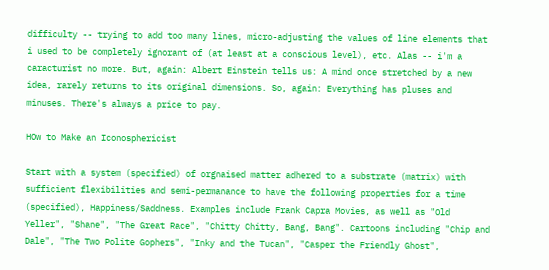difficulty -- trying to add too many lines, micro-adjusting the values of line elements that i used to be completely ignorant of (at least at a conscious level), etc. Alas -- i'm a caracturist no more. But, again: Albert Einstein tells us: A mind once stretched by a new idea, rarely returns to its original dimensions. So, again: Everything has pluses and minuses. There's always a price to pay.

HOw to Make an Iconosphericist

Start with a system (specified) of orgnaised matter adhered to a substrate (matrix) with sufficient flexibilities and semi-permanance to have the following properties for a time (specified), Happiness/Saddness. Examples include Frank Capra Movies, as well as "Old Yeller", "Shane", "The Great Race", "Chitty Chitty, Bang, Bang". Cartoons including "Chip and Dale", "The Two Polite Gophers", "Inky and the Tucan", "Casper the Friendly Ghost",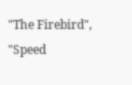"The Firebird", "Speed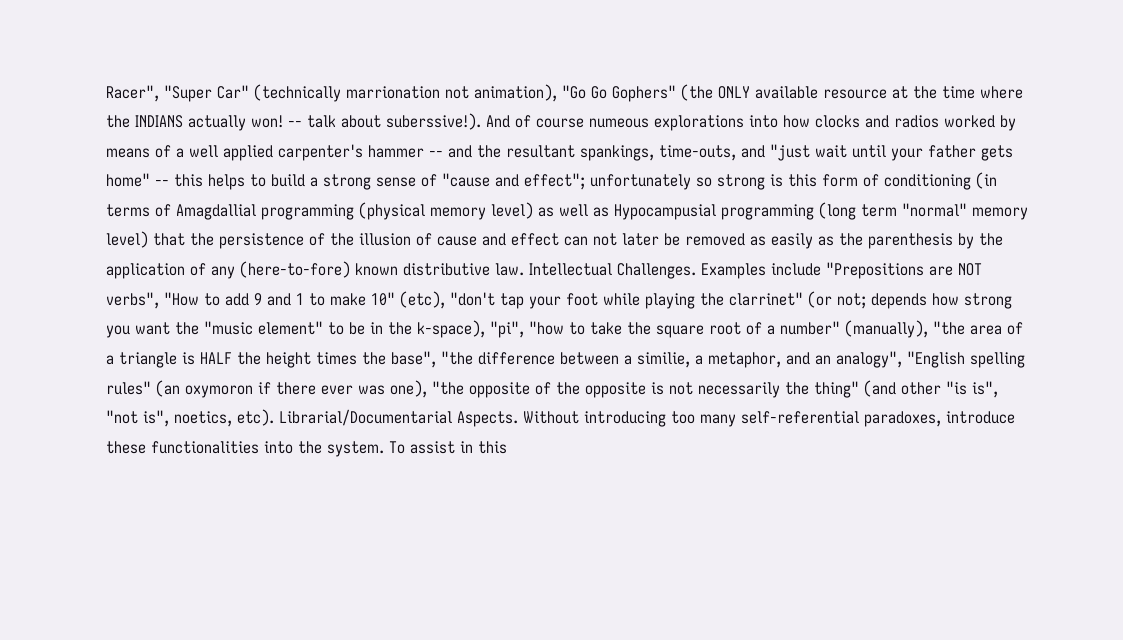Racer", "Super Car" (technically marrionation not animation), "Go Go Gophers" (the ONLY available resource at the time where the INDIANS actually won! -- talk about suberssive!). And of course numeous explorations into how clocks and radios worked by means of a well applied carpenter's hammer -- and the resultant spankings, time-outs, and "just wait until your father gets home" -- this helps to build a strong sense of "cause and effect"; unfortunately so strong is this form of conditioning (in terms of Amagdallial programming (physical memory level) as well as Hypocampusial programming (long term "normal" memory level) that the persistence of the illusion of cause and effect can not later be removed as easily as the parenthesis by the application of any (here-to-fore) known distributive law. Intellectual Challenges. Examples include "Prepositions are NOT verbs", "How to add 9 and 1 to make 10" (etc), "don't tap your foot while playing the clarrinet" (or not; depends how strong you want the "music element" to be in the k-space), "pi", "how to take the square root of a number" (manually), "the area of a triangle is HALF the height times the base", "the difference between a similie, a metaphor, and an analogy", "English spelling rules" (an oxymoron if there ever was one), "the opposite of the opposite is not necessarily the thing" (and other "is is", "not is", noetics, etc). Librarial/Documentarial Aspects. Without introducing too many self-referential paradoxes, introduce these functionalities into the system. To assist in this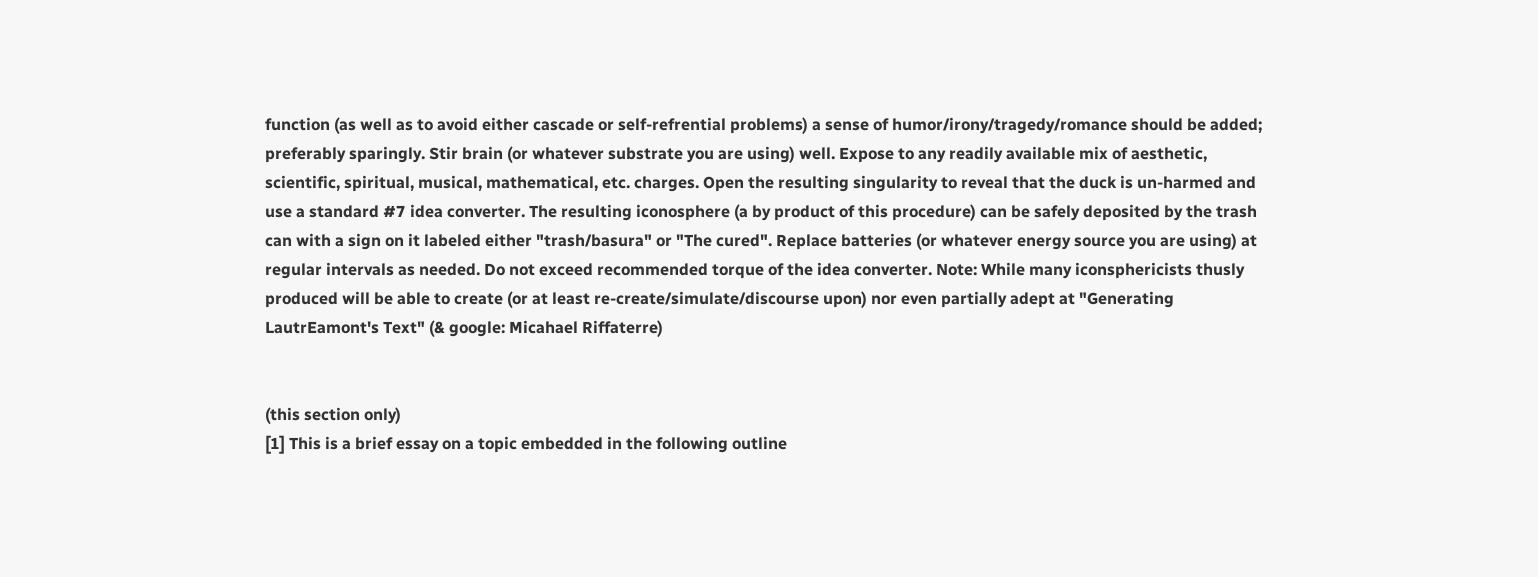function (as well as to avoid either cascade or self-refrential problems) a sense of humor/irony/tragedy/romance should be added; preferably sparingly. Stir brain (or whatever substrate you are using) well. Expose to any readily available mix of aesthetic, scientific, spiritual, musical, mathematical, etc. charges. Open the resulting singularity to reveal that the duck is un-harmed and use a standard #7 idea converter. The resulting iconosphere (a by product of this procedure) can be safely deposited by the trash can with a sign on it labeled either "trash/basura" or "The cured". Replace batteries (or whatever energy source you are using) at regular intervals as needed. Do not exceed recommended torque of the idea converter. Note: While many iconsphericists thusly produced will be able to create (or at least re-create/simulate/discourse upon) nor even partially adept at "Generating LautrEamont's Text" (& google: Micahael Riffaterre)


(this section only)
[1] This is a brief essay on a topic embedded in the following outline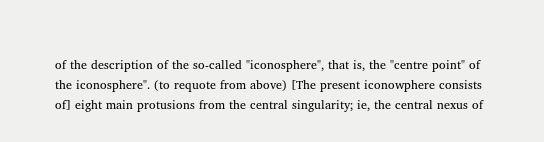of the description of the so-called "iconosphere", that is, the "centre point" of the iconosphere". (to requote from above) [The present iconowphere consists of] eight main protusions from the central singularity; ie, the central nexus of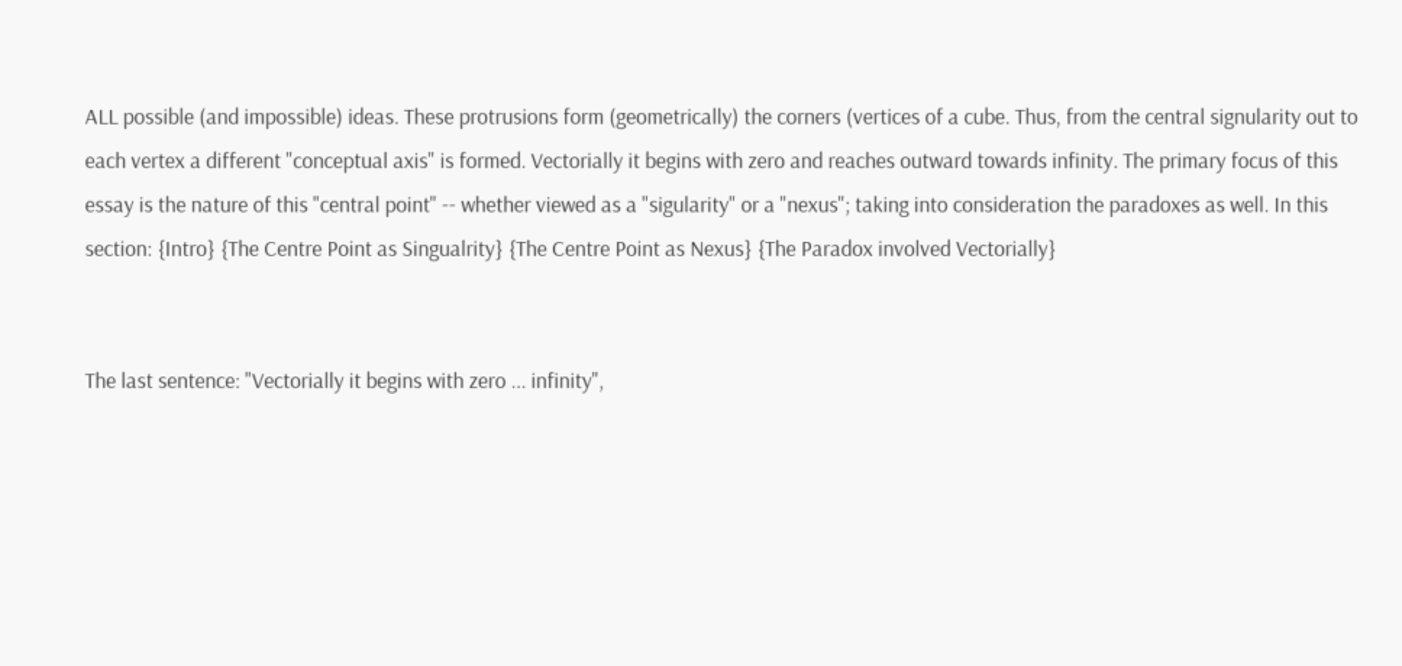ALL possible (and impossible) ideas. These protrusions form (geometrically) the corners (vertices of a cube. Thus, from the central signularity out to each vertex a different "conceptual axis" is formed. Vectorially it begins with zero and reaches outward towards infinity. The primary focus of this essay is the nature of this "central point" -- whether viewed as a "sigularity" or a "nexus"; taking into consideration the paradoxes as well. In this section: {Intro} {The Centre Point as Singualrity} {The Centre Point as Nexus} {The Paradox involved Vectorially}


The last sentence: "Vectorially it begins with zero ... infinity",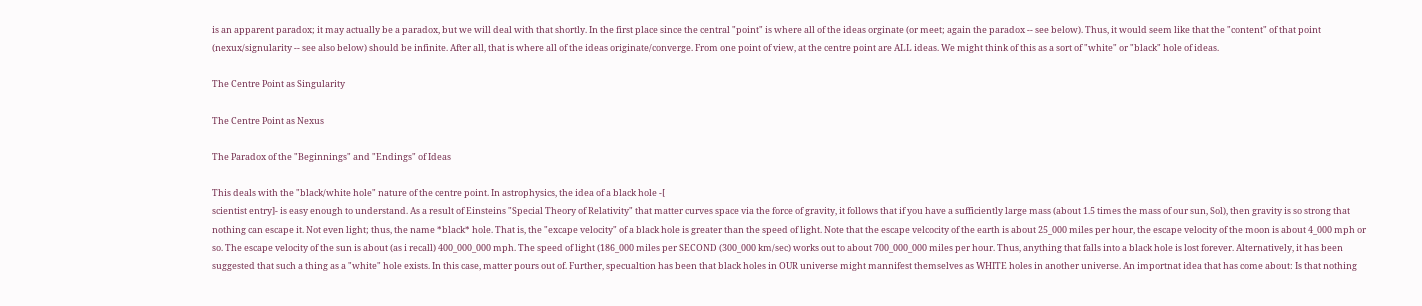is an apparent paradox; it may actually be a paradox, but we will deal with that shortly. In the first place since the central "point" is where all of the ideas orginate (or meet; again the paradox -- see below). Thus, it would seem like that the "content" of that point (nexux/signularity -- see also below) should be infinite. After all, that is where all of the ideas originate/converge. From one point of view, at the centre point are ALL ideas. We might think of this as a sort of "white" or "black" hole of ideas.

The Centre Point as Singularity

The Centre Point as Nexus

The Paradox of the "Beginnings" and "Endings" of Ideas

This deals with the "black/white hole" nature of the centre point. In astrophysics, the idea of a black hole -[
scientist entry]- is easy enough to understand. As a result of Einsteins "Special Theory of Relativity" that matter curves space via the force of gravity, it follows that if you have a sufficiently large mass (about 1.5 times the mass of our sun, Sol), then gravity is so strong that nothing can escape it. Not even light; thus, the name *black* hole. That is, the "excape velocity" of a black hole is greater than the speed of light. Note that the escape velcocity of the earth is about 25_000 miles per hour, the escape velocity of the moon is about 4_000 mph or so. The escape velocity of the sun is about (as i recall) 400_000_000 mph. The speed of light (186_000 miles per SECOND (300_000 km/sec) works out to about 700_000_000 miles per hour. Thus, anything that falls into a black hole is lost forever. Alternatively, it has been suggested that such a thing as a "white" hole exists. In this case, matter pours out of. Further, specualtion has been that black holes in OUR universe might mannifest themselves as WHITE holes in another universe. An importnat idea that has come about: Is that nothing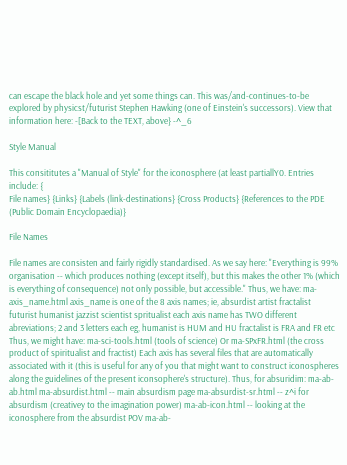can escape the black hole and yet some things can. This was/and-continues-to-be explored by physicst/futurist Stephen Hawking (one of Einstein's successors). View that information here: -[Back to the TEXT, above} -^_6

Style Manual

This consititutes a "Manual of Style" for the iconosphere (at least partiallY0. Entries include: {
File names} {Links} {Labels (link-destinations} {Cross Products} {References to the PDE (Public Domain Encyclopaedia)}

File Names

File names are consisten and fairly rigidly standardised. As we say here: "Everything is 99% organisation -- which produces nothing (except itself), but this makes the other 1% (which is everything of consequence) not only possible, but accessible." Thus, we have: ma-axis_name.html axis_name is one of the 8 axis names; ie, absurdist artist fractalist futurist humanist jazzist scientist spritualist each axis name has TWO different abreviations; 2 and 3 letters each eg, humanist is HUM and HU fractalist is FRA and FR etc Thus, we might have: ma-sci-tools.html (tools of science) Or ma-SPxFR.html (the cross product of spiritualist and fractist) Each axis has several files that are automatically associated with it (this is useful for any of you that might want to construct iconospheres along the guidelines of the present iconsophere's structure). Thus, for absuridim: ma-ab-ab.html ma-absurdist.html -- main absurdism page ma-absurdist-sr.html -- z^i for absurdism (creativey to the imagination power) ma-ab-icon.html -- looking at the iconosphere from the absurdist POV ma-ab-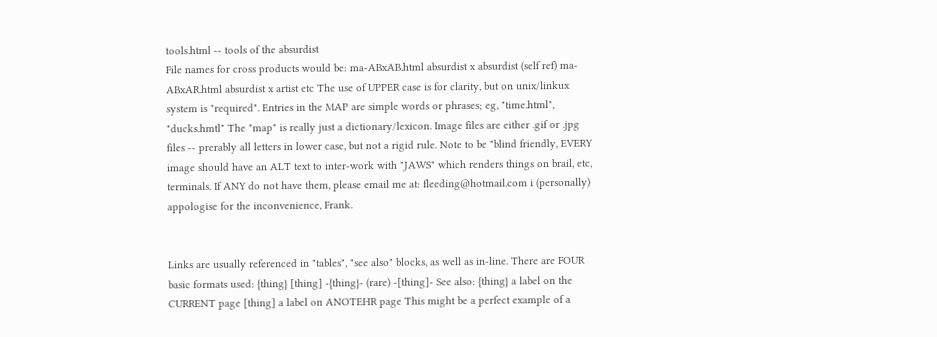tools.html -- tools of the absurdist
File names for cross products would be: ma-ABxAB.html absurdist x absurdist (self ref) ma-ABxAR.html absurdist x artist etc The use of UPPER case is for clarity, but on unix/linkux system is "required". Entries in the MAP are simple words or phrases; eg, "time.html", "ducks.hmtl" The "map" is really just a dictionary/lexicon. Image files are either .gif or .jpg files -- prerably all letters in lower case, but not a rigid rule. Note to be "blind friendly, EVERY image should have an ALT text to inter-work with "JAWS" which renders things on brail, etc, terminals. If ANY do not have them, please email me at: fleeding@hotmail.com i (personally) appologise for the inconvenience, Frank.


Links are usually referenced in "tables", "see also" blocks, as well as in-line. There are FOUR basic formats used: {thing} [thing] -{thing}- (rare) -[thing]- See also: {thing} a label on the CURRENT page [thing] a label on ANOTEHR page This might be a perfect example of a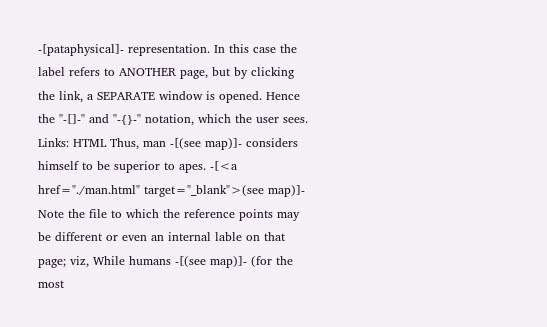-[pataphysical]- representation. In this case the label refers to ANOTHER page, but by clicking the link, a SEPARATE window is opened. Hence the "-[]-" and "-{}-" notation, which the user sees. Links: HTML Thus, man -[(see map)]- considers himself to be superior to apes. -[<a href="./man.html" target="_blank">(see map)]- Note the file to which the reference points may be different or even an internal lable on that page; viz, While humans -[(see map)]- (for the most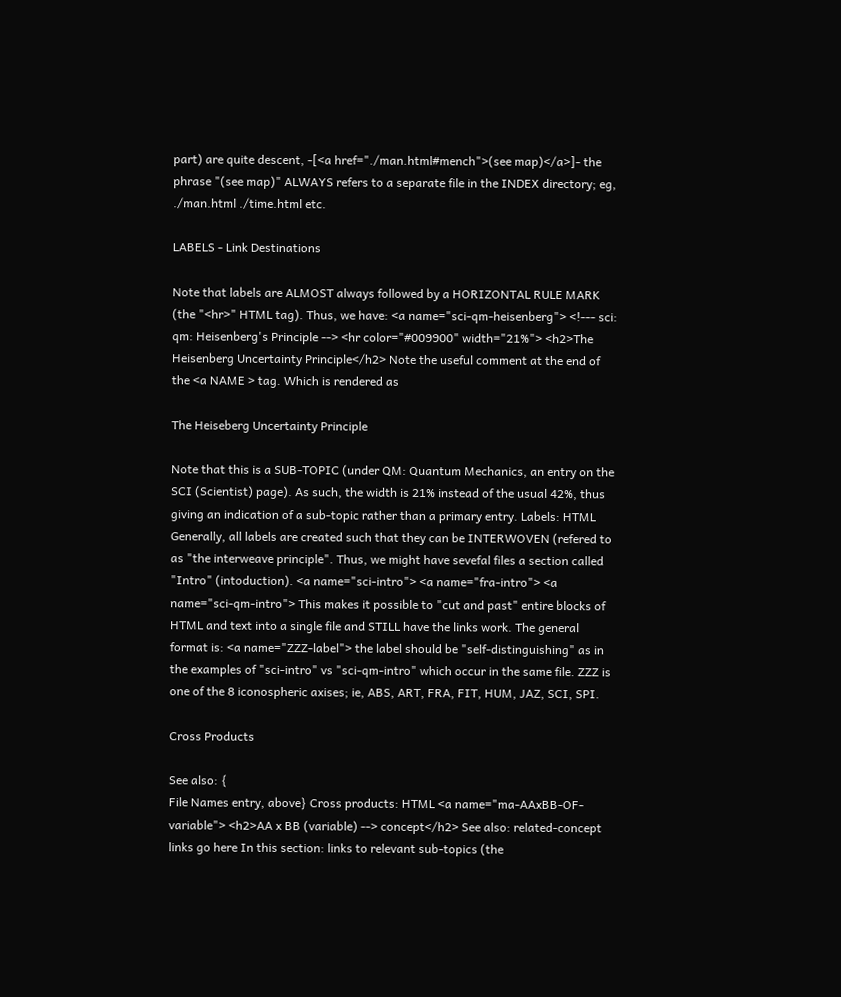part) are quite descent, -[<a href="./man.html#mench">(see map)</a>]- the phrase "(see map)" ALWAYS refers to a separate file in the INDEX directory; eg, ./man.html ./time.html etc.

LABELS - Link Destinations

Note that labels are ALMOST always followed by a HORIZONTAL RULE MARK (the "<hr>" HTML tag). Thus, we have: <a name="sci-qm-heisenberg"> <!--- sci: qm: Heisenberg's Principle --> <hr color="#009900" width="21%"> <h2>The Heisenberg Uncertainty Principle</h2> Note the useful comment at the end of the <a NAME > tag. Which is rendered as

The Heiseberg Uncertainty Principle

Note that this is a SUB-TOPIC (under QM: Quantum Mechanics, an entry on the SCI (Scientist) page). As such, the width is 21% instead of the usual 42%, thus giving an indication of a sub-topic rather than a primary entry. Labels: HTML Generally, all labels are created such that they can be INTERWOVEN (refered to as "the interweave principle". Thus, we might have sevefal files a section called "Intro" (intoduction). <a name="sci-intro"> <a name="fra-intro"> <a name="sci-qm-intro"> This makes it possible to "cut and past" entire blocks of HTML and text into a single file and STILL have the links work. The general format is: <a name="ZZZ-label"> the label should be "self-distinguishing" as in the examples of "sci-intro" vs "sci-qm-intro" which occur in the same file. ZZZ is one of the 8 iconospheric axises; ie, ABS, ART, FRA, FIT, HUM, JAZ, SCI, SPI.

Cross Products

See also: {
File Names entry, above} Cross products: HTML <a name="ma-AAxBB-OF-variable"> <h2>AA x BB (variable) --> concept</h2> See also: related-concept links go here In this section: links to relevant sub-topics (the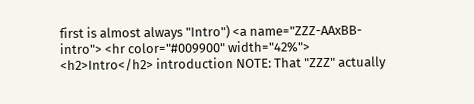first is almost always "Intro") <a name="ZZZ-AAxBB-intro"> <hr color="#009900" width="42%"> <h2>Intro</h2> introduction NOTE: That "ZZZ" actually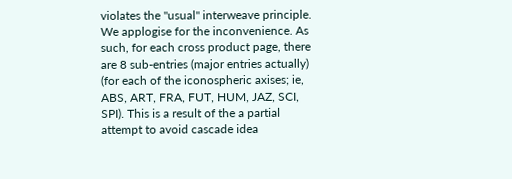violates the "usual" interweave principle. We applogise for the inconvenience. As such, for each cross product page, there are 8 sub-entries (major entries actually) (for each of the iconospheric axises; ie, ABS, ART, FRA, FUT, HUM, JAZ, SCI, SPI). This is a result of the a partial attempt to avoid cascade idea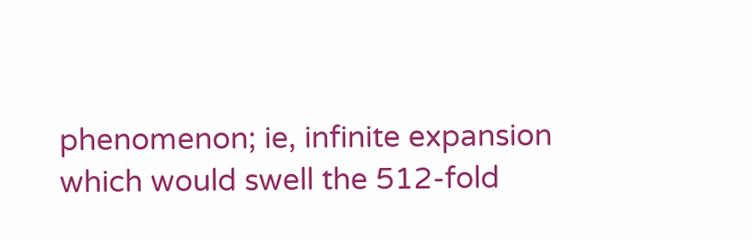phenomenon; ie, infinite expansion which would swell the 512-fold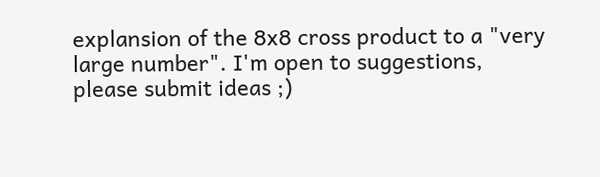explansion of the 8x8 cross product to a "very large number". I'm open to suggestions, please submit ideas ;)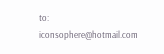to: iconsophere@hotmail.com